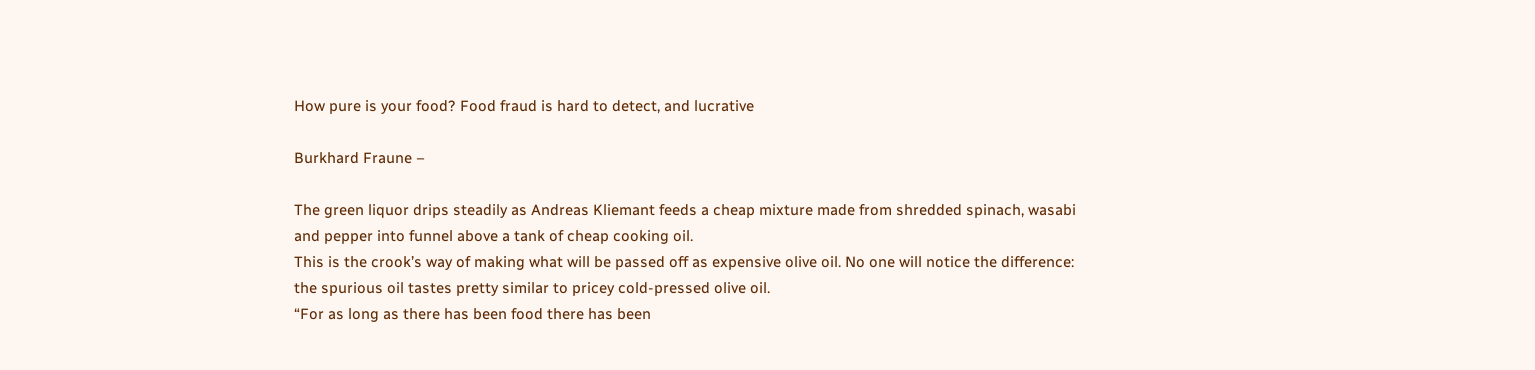How pure is your food? Food fraud is hard to detect, and lucrative

Burkhard Fraune –

The green liquor drips steadily as Andreas Kliemant feeds a cheap mixture made from shredded spinach, wasabi and pepper into funnel above a tank of cheap cooking oil.
This is the crook’s way of making what will be passed off as expensive olive oil. No one will notice the difference: the spurious oil tastes pretty similar to pricey cold-pressed olive oil.
“For as long as there has been food there has been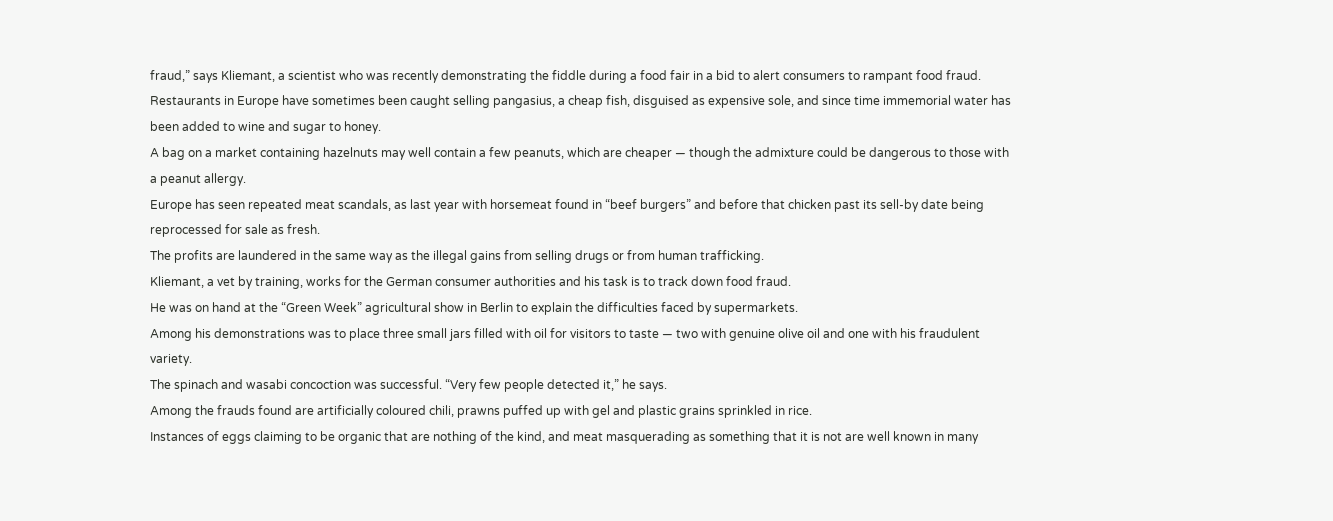fraud,” says Kliemant, a scientist who was recently demonstrating the fiddle during a food fair in a bid to alert consumers to rampant food fraud.
Restaurants in Europe have sometimes been caught selling pangasius, a cheap fish, disguised as expensive sole, and since time immemorial water has been added to wine and sugar to honey.
A bag on a market containing hazelnuts may well contain a few peanuts, which are cheaper — though the admixture could be dangerous to those with a peanut allergy.
Europe has seen repeated meat scandals, as last year with horsemeat found in “beef burgers” and before that chicken past its sell-by date being reprocessed for sale as fresh.
The profits are laundered in the same way as the illegal gains from selling drugs or from human trafficking.
Kliemant, a vet by training, works for the German consumer authorities and his task is to track down food fraud.
He was on hand at the “Green Week” agricultural show in Berlin to explain the difficulties faced by supermarkets.
Among his demonstrations was to place three small jars filled with oil for visitors to taste — two with genuine olive oil and one with his fraudulent variety.
The spinach and wasabi concoction was successful. “Very few people detected it,” he says.
Among the frauds found are artificially coloured chili, prawns puffed up with gel and plastic grains sprinkled in rice.
Instances of eggs claiming to be organic that are nothing of the kind, and meat masquerading as something that it is not are well known in many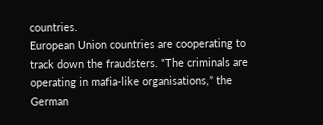countries.
European Union countries are cooperating to track down the fraudsters. “The criminals are operating in mafia-like organisations,” the German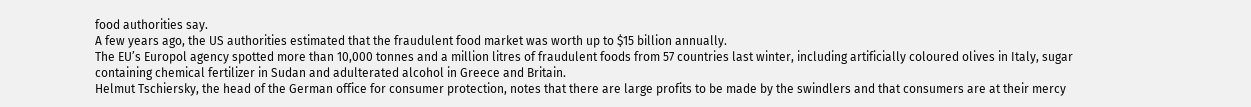food authorities say.
A few years ago, the US authorities estimated that the fraudulent food market was worth up to $15 billion annually.
The EU’s Europol agency spotted more than 10,000 tonnes and a million litres of fraudulent foods from 57 countries last winter, including artificially coloured olives in Italy, sugar containing chemical fertilizer in Sudan and adulterated alcohol in Greece and Britain.
Helmut Tschiersky, the head of the German office for consumer protection, notes that there are large profits to be made by the swindlers and that consumers are at their mercy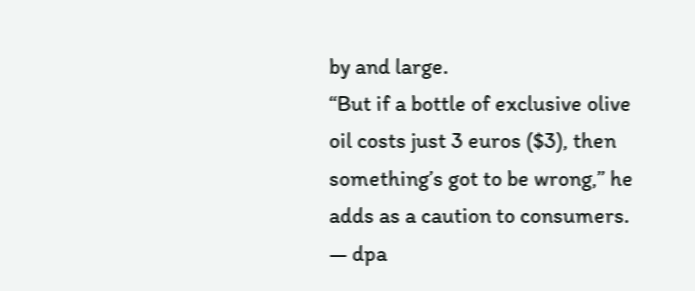by and large.
“But if a bottle of exclusive olive oil costs just 3 euros ($3), then something’s got to be wrong,” he adds as a caution to consumers. — dpa